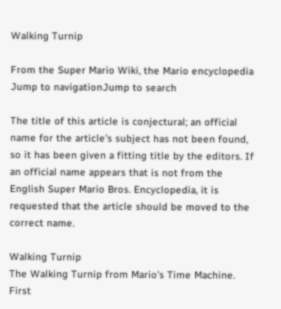Walking Turnip

From the Super Mario Wiki, the Mario encyclopedia
Jump to navigationJump to search

The title of this article is conjectural; an official name for the article's subject has not been found, so it has been given a fitting title by the editors. If an official name appears that is not from the English Super Mario Bros. Encyclopedia, it is requested that the article should be moved to the correct name.

Walking Turnip
The Walking Turnip from Mario's Time Machine.
First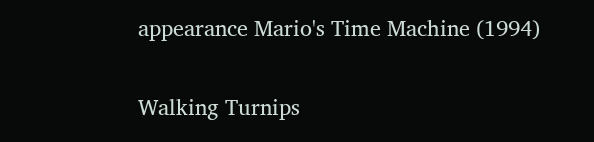appearance Mario's Time Machine (1994)

Walking Turnips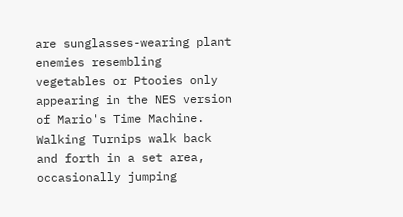are sunglasses-wearing plant enemies resembling vegetables or Ptooies only appearing in the NES version of Mario's Time Machine. Walking Turnips walk back and forth in a set area, occasionally jumping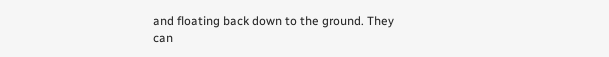and floating back down to the ground. They can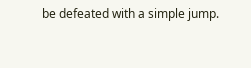be defeated with a simple jump.